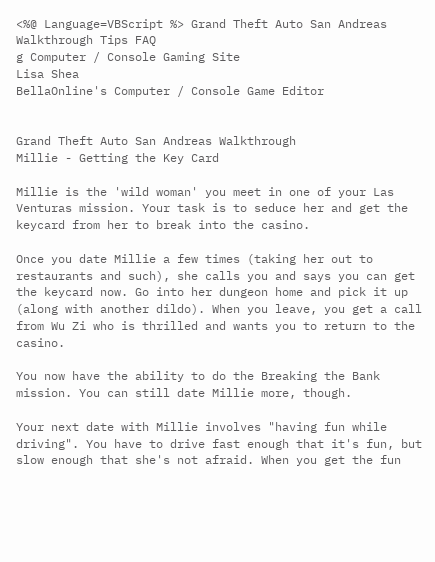<%@ Language=VBScript %> Grand Theft Auto San Andreas Walkthrough Tips FAQ
g Computer / Console Gaming Site
Lisa Shea
BellaOnline's Computer / Console Game Editor


Grand Theft Auto San Andreas Walkthrough
Millie - Getting the Key Card

Millie is the 'wild woman' you meet in one of your Las Venturas mission. Your task is to seduce her and get the keycard from her to break into the casino.

Once you date Millie a few times (taking her out to restaurants and such), she calls you and says you can get the keycard now. Go into her dungeon home and pick it up (along with another dildo). When you leave, you get a call from Wu Zi who is thrilled and wants you to return to the casino.

You now have the ability to do the Breaking the Bank mission. You can still date Millie more, though.

Your next date with Millie involves "having fun while driving". You have to drive fast enough that it's fun, but slow enough that she's not afraid. When you get the fun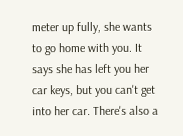meter up fully, she wants to go home with you. It says she has left you her car keys, but you can't get into her car. There's also a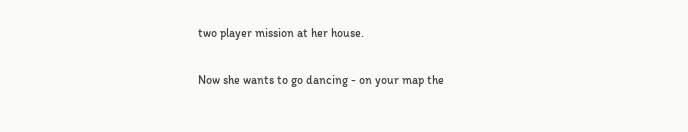two player mission at her house.

Now she wants to go dancing - on your map the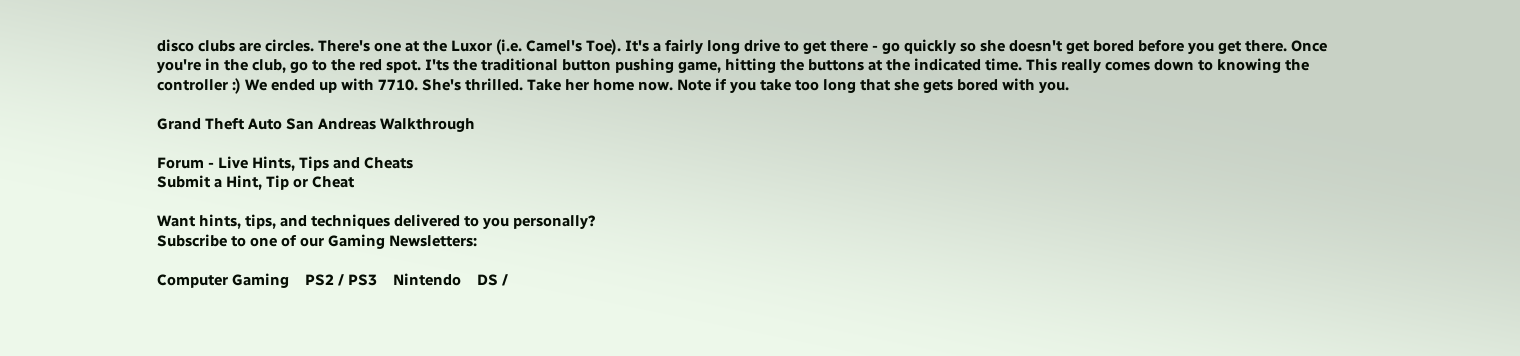disco clubs are circles. There's one at the Luxor (i.e. Camel's Toe). It's a fairly long drive to get there - go quickly so she doesn't get bored before you get there. Once you're in the club, go to the red spot. I'ts the traditional button pushing game, hitting the buttons at the indicated time. This really comes down to knowing the controller :) We ended up with 7710. She's thrilled. Take her home now. Note if you take too long that she gets bored with you.

Grand Theft Auto San Andreas Walkthrough

Forum - Live Hints, Tips and Cheats
Submit a Hint, Tip or Cheat

Want hints, tips, and techniques delivered to you personally?
Subscribe to one of our Gaming Newsletters:

Computer Gaming    PS2 / PS3    Nintendo    DS /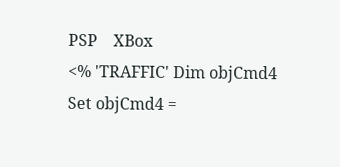PSP    XBox
<% 'TRAFFIC' Dim objCmd4 Set objCmd4 =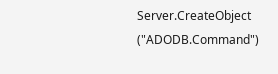Server.CreateObject ("ADODB.Command")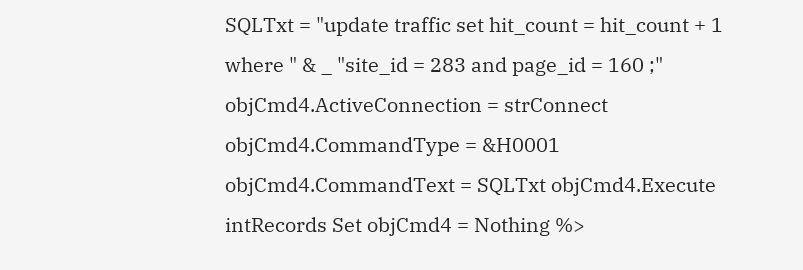SQLTxt = "update traffic set hit_count = hit_count + 1 where " & _ "site_id = 283 and page_id = 160 ;" objCmd4.ActiveConnection = strConnect objCmd4.CommandType = &H0001 objCmd4.CommandText = SQLTxt objCmd4.Execute intRecords Set objCmd4 = Nothing %>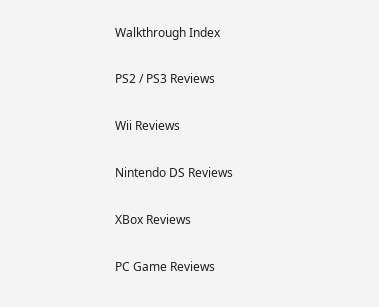Walkthrough Index

PS2 / PS3 Reviews

Wii Reviews

Nintendo DS Reviews

XBox Reviews

PC Game Reviews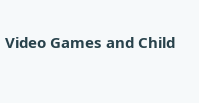Video Games and Child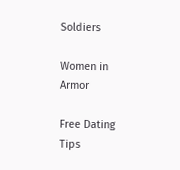Soldiers

Women in Armor

Free Dating Tips